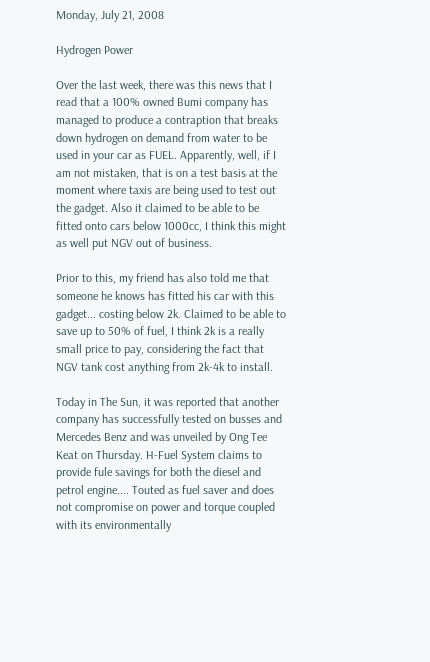Monday, July 21, 2008

Hydrogen Power

Over the last week, there was this news that I read that a 100% owned Bumi company has managed to produce a contraption that breaks down hydrogen on demand from water to be used in your car as FUEL. Apparently, well, if I am not mistaken, that is on a test basis at the moment where taxis are being used to test out the gadget. Also it claimed to be able to be fitted onto cars below 1000cc, I think this might as well put NGV out of business.

Prior to this, my friend has also told me that someone he knows has fitted his car with this gadget... costing below 2k. Claimed to be able to save up to 50% of fuel, I think 2k is a really small price to pay, considering the fact that NGV tank cost anything from 2k-4k to install.

Today in The Sun, it was reported that another company has successfully tested on busses and Mercedes Benz and was unveiled by Ong Tee Keat on Thursday. H-Fuel System claims to provide fule savings for both the diesel and petrol engine.... Touted as fuel saver and does not compromise on power and torque coupled with its environmentally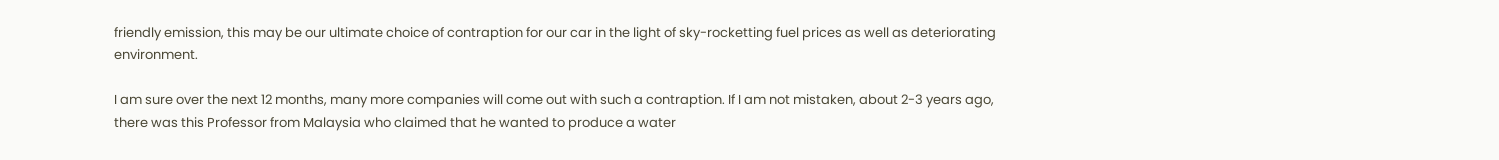friendly emission, this may be our ultimate choice of contraption for our car in the light of sky-rocketting fuel prices as well as deteriorating environment.

I am sure over the next 12 months, many more companies will come out with such a contraption. If I am not mistaken, about 2-3 years ago, there was this Professor from Malaysia who claimed that he wanted to produce a water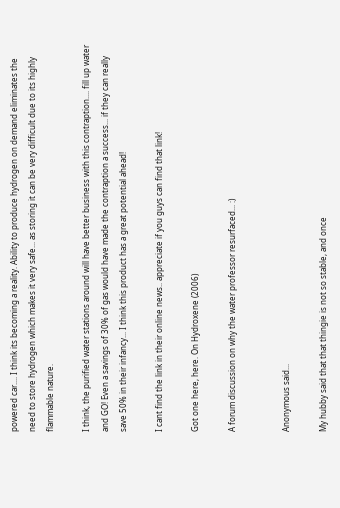powered car.... I think its becoming a reality. Ability to produce hydrogen on demand eliminates the need to store hydrogen which makes it very safe... as storing it can be very difficult due to its highly flammable nature.

I think, the purified water stations around will have better business with this contraption.... fill up water and GO! Even a savings of 30% of gas would have made the contraption a success... if they can really save 50% in their infancy... I think this product has a great potential ahead!

I cant find the link in their online news.. appreciate if you guys can find that link!

Got one here, here. On Hydroxene (2006)

A forum discussion on why the water professor resurfaced... :)


Anonymous said...

My hubby said that that thingie is not so stable, and once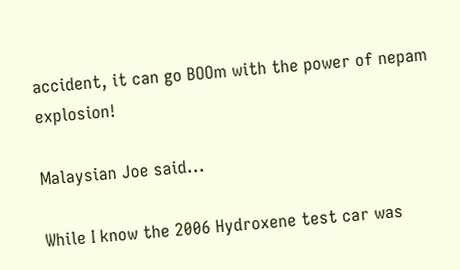accident, it can go BOOm with the power of nepam explosion!

Malaysian Joe said...

While I know the 2006 Hydroxene test car was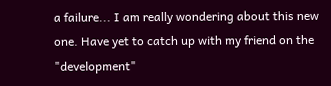a failure... I am really wondering about this new one. Have yet to catch up with my friend on the "development"